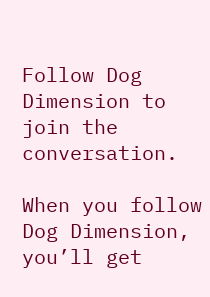Follow Dog Dimension to join the conversation.

When you follow Dog Dimension, you’ll get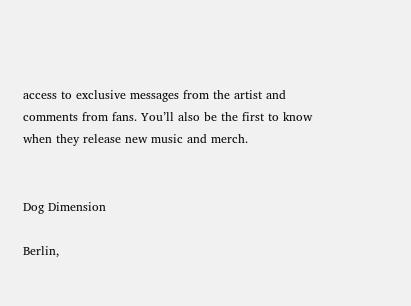access to exclusive messages from the artist and comments from fans. You’ll also be the first to know when they release new music and merch.


Dog Dimension

Berlin,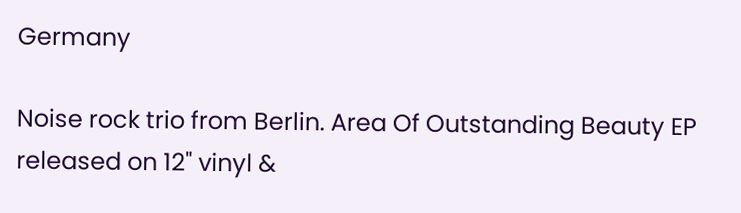Germany

Noise rock trio from Berlin. Area Of Outstanding Beauty EP released on 12" vinyl &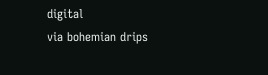digital
via bohemian drips